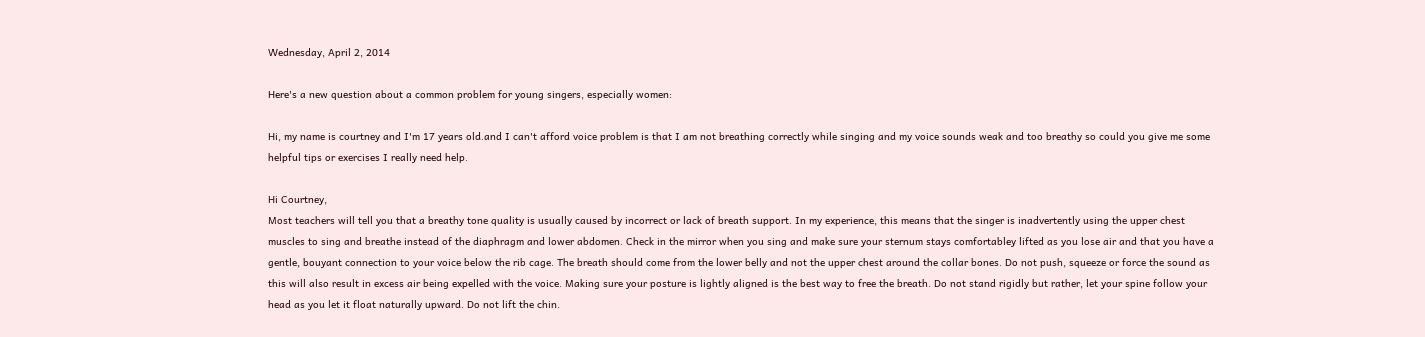Wednesday, April 2, 2014

Here's a new question about a common problem for young singers, especially women:

Hi, my name is courtney and I'm 17 years old.and I can't afford voice problem is that I am not breathing correctly while singing and my voice sounds weak and too breathy so could you give me some helpful tips or exercises I really need help.

Hi Courtney,
Most teachers will tell you that a breathy tone quality is usually caused by incorrect or lack of breath support. In my experience, this means that the singer is inadvertently using the upper chest muscles to sing and breathe instead of the diaphragm and lower abdomen. Check in the mirror when you sing and make sure your sternum stays comfortabley lifted as you lose air and that you have a gentle, bouyant connection to your voice below the rib cage. The breath should come from the lower belly and not the upper chest around the collar bones. Do not push, squeeze or force the sound as this will also result in excess air being expelled with the voice. Making sure your posture is lightly aligned is the best way to free the breath. Do not stand rigidly but rather, let your spine follow your head as you let it float naturally upward. Do not lift the chin.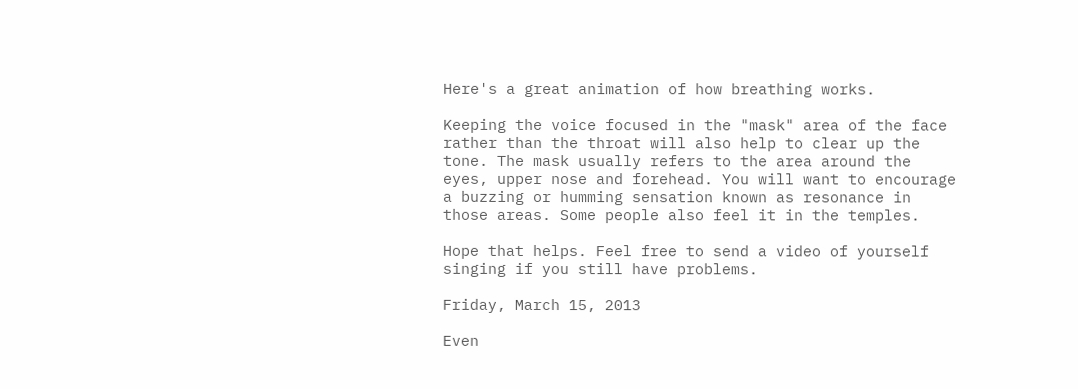Here's a great animation of how breathing works.

Keeping the voice focused in the "mask" area of the face rather than the throat will also help to clear up the tone. The mask usually refers to the area around the eyes, upper nose and forehead. You will want to encourage a buzzing or humming sensation known as resonance in those areas. Some people also feel it in the temples.

Hope that helps. Feel free to send a video of yourself singing if you still have problems.

Friday, March 15, 2013

Even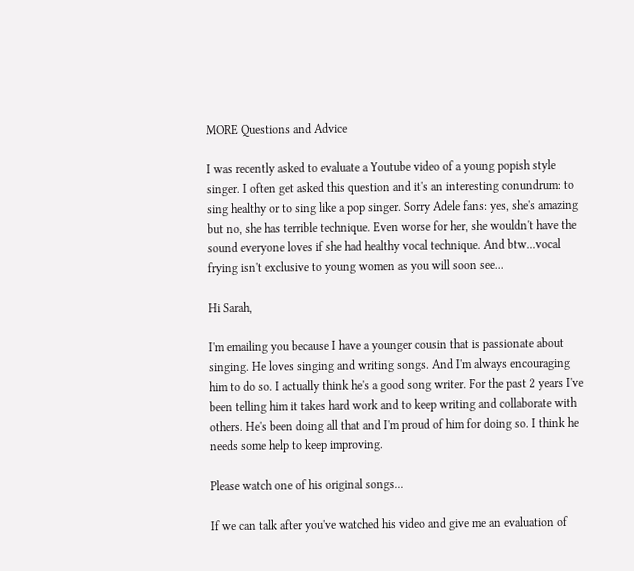MORE Questions and Advice

I was recently asked to evaluate a Youtube video of a young popish style singer. I often get asked this question and it's an interesting conundrum: to sing healthy or to sing like a pop singer. Sorry Adele fans: yes, she's amazing but no, she has terrible technique. Even worse for her, she wouldn't have the sound everyone loves if she had healthy vocal technique. And btw...vocal frying isn't exclusive to young women as you will soon see...

Hi Sarah,

I'm emailing you because I have a younger cousin that is passionate about singing. He loves singing and writing songs. And I'm always encouraging him to do so. I actually think he's a good song writer. For the past 2 years I've been telling him it takes hard work and to keep writing and collaborate with others. He's been doing all that and I'm proud of him for doing so. I think he needs some help to keep improving.

Please watch one of his original songs...

If we can talk after you've watched his video and give me an evaluation of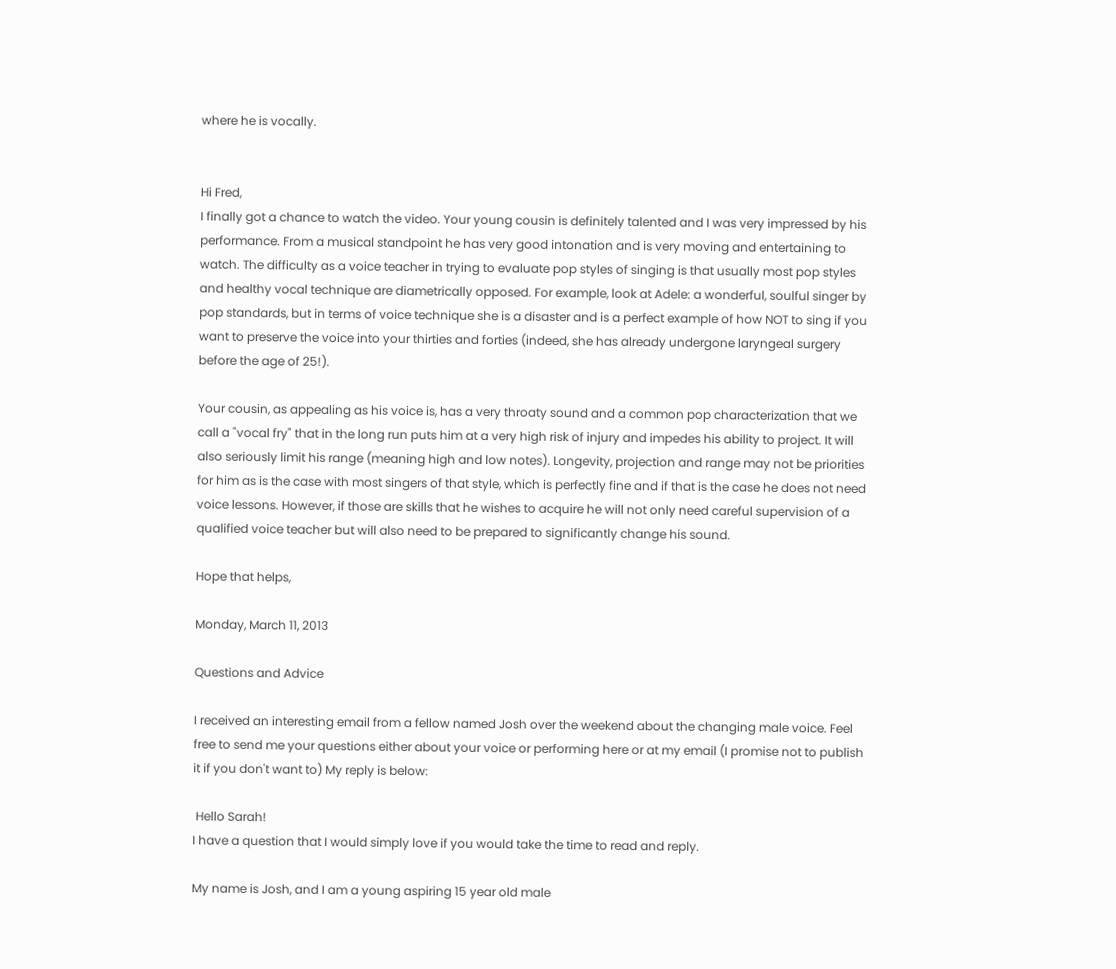where he is vocally.


Hi Fred,
I finally got a chance to watch the video. Your young cousin is definitely talented and I was very impressed by his performance. From a musical standpoint he has very good intonation and is very moving and entertaining to watch. The difficulty as a voice teacher in trying to evaluate pop styles of singing is that usually most pop styles and healthy vocal technique are diametrically opposed. For example, look at Adele: a wonderful, soulful singer by pop standards, but in terms of voice technique she is a disaster and is a perfect example of how NOT to sing if you want to preserve the voice into your thirties and forties (indeed, she has already undergone laryngeal surgery before the age of 25!).

Your cousin, as appealing as his voice is, has a very throaty sound and a common pop characterization that we call a "vocal fry" that in the long run puts him at a very high risk of injury and impedes his ability to project. It will also seriously limit his range (meaning high and low notes). Longevity, projection and range may not be priorities for him as is the case with most singers of that style, which is perfectly fine and if that is the case he does not need voice lessons. However, if those are skills that he wishes to acquire he will not only need careful supervision of a qualified voice teacher but will also need to be prepared to significantly change his sound.

Hope that helps,

Monday, March 11, 2013

Questions and Advice

I received an interesting email from a fellow named Josh over the weekend about the changing male voice. Feel free to send me your questions either about your voice or performing here or at my email (I promise not to publish it if you don't want to) My reply is below:

 Hello Sarah!
I have a question that I would simply love if you would take the time to read and reply.

My name is Josh, and I am a young aspiring 15 year old male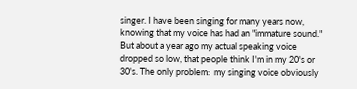singer. I have been singing for many years now, knowing that my voice has had an "immature sound." But about a year ago my actual speaking voice dropped so low, that people think I'm in my 20's or 30's. The only problem:  my singing voice obviously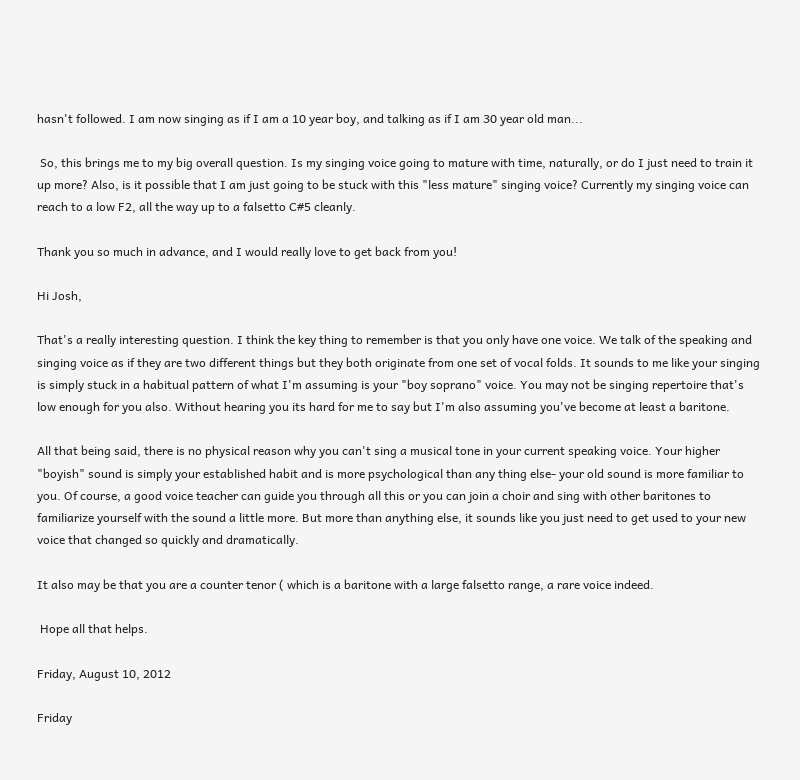hasn't followed. I am now singing as if I am a 10 year boy, and talking as if I am 30 year old man...

 So, this brings me to my big overall question. Is my singing voice going to mature with time, naturally, or do I just need to train it up more? Also, is it possible that I am just going to be stuck with this "less mature" singing voice? Currently my singing voice can reach to a low F2, all the way up to a falsetto C#5 cleanly.

Thank you so much in advance, and I would really love to get back from you!

Hi Josh,

That's a really interesting question. I think the key thing to remember is that you only have one voice. We talk of the speaking and singing voice as if they are two different things but they both originate from one set of vocal folds. It sounds to me like your singing is simply stuck in a habitual pattern of what I'm assuming is your "boy soprano" voice. You may not be singing repertoire that's low enough for you also. Without hearing you its hard for me to say but I'm also assuming you've become at least a baritone.

All that being said, there is no physical reason why you can't sing a musical tone in your current speaking voice. Your higher "boyish" sound is simply your established habit and is more psychological than any thing else- your old sound is more familiar to you. Of course, a good voice teacher can guide you through all this or you can join a choir and sing with other baritones to familiarize yourself with the sound a little more. But more than anything else, it sounds like you just need to get used to your new voice that changed so quickly and dramatically.

It also may be that you are a counter tenor ( which is a baritone with a large falsetto range, a rare voice indeed.

 Hope all that helps.

Friday, August 10, 2012

Friday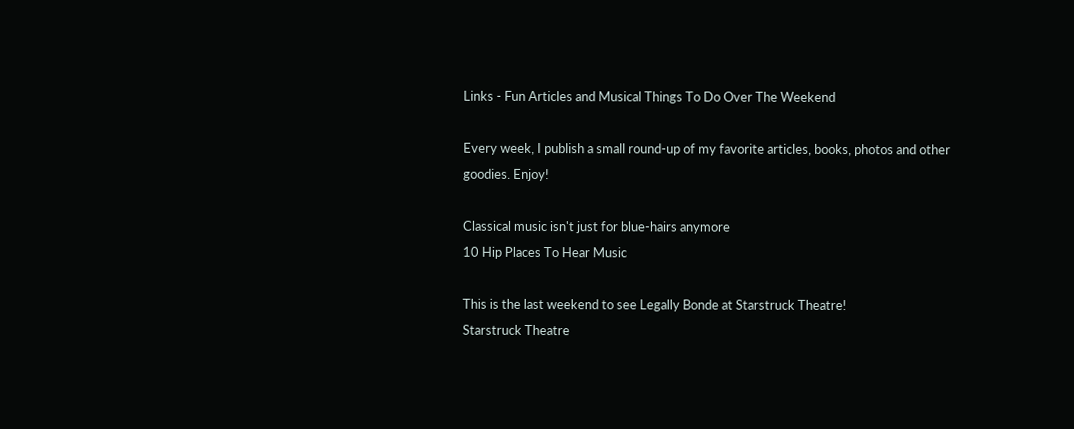Links - Fun Articles and Musical Things To Do Over The Weekend

Every week, I publish a small round-up of my favorite articles, books, photos and other goodies. Enjoy!

Classical music isn't just for blue-hairs anymore
10 Hip Places To Hear Music

This is the last weekend to see Legally Bonde at Starstruck Theatre!
Starstruck Theatre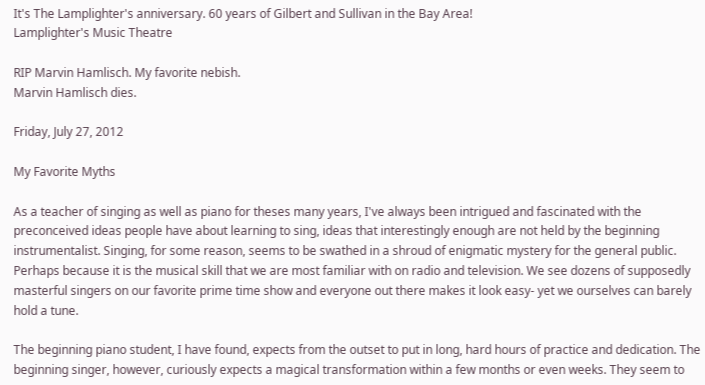It's The Lamplighter's anniversary. 60 years of Gilbert and Sullivan in the Bay Area!
Lamplighter's Music Theatre

RIP Marvin Hamlisch. My favorite nebish.
Marvin Hamlisch dies.

Friday, July 27, 2012

My Favorite Myths

As a teacher of singing as well as piano for theses many years, I've always been intrigued and fascinated with the preconceived ideas people have about learning to sing, ideas that interestingly enough are not held by the beginning instrumentalist. Singing, for some reason, seems to be swathed in a shroud of enigmatic mystery for the general public. Perhaps because it is the musical skill that we are most familiar with on radio and television. We see dozens of supposedly masterful singers on our favorite prime time show and everyone out there makes it look easy- yet we ourselves can barely hold a tune.

The beginning piano student, I have found, expects from the outset to put in long, hard hours of practice and dedication. The beginning singer, however, curiously expects a magical transformation within a few months or even weeks. They seem to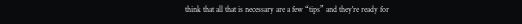think that all that is necessary are a few “tips” and they're ready for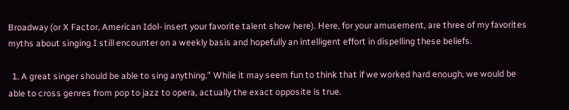Broadway (or X Factor, American Idol- insert your favorite talent show here). Here, for your amusement, are three of my favorites myths about singing I still encounter on a weekly basis and hopefully an intelligent effort in dispelling these beliefs.

  1. A great singer should be able to sing anything.” While it may seem fun to think that if we worked hard enough, we would be able to cross genres from pop to jazz to opera, actually the exact opposite is true.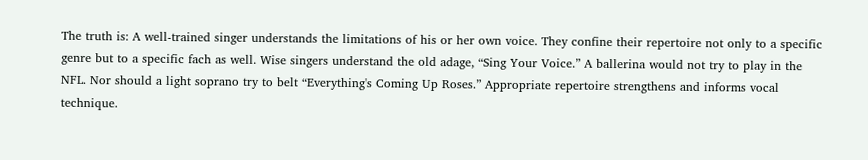The truth is: A well-trained singer understands the limitations of his or her own voice. They confine their repertoire not only to a specific genre but to a specific fach as well. Wise singers understand the old adage, “Sing Your Voice.” A ballerina would not try to play in the NFL. Nor should a light soprano try to belt “Everything's Coming Up Roses.” Appropriate repertoire strengthens and informs vocal technique.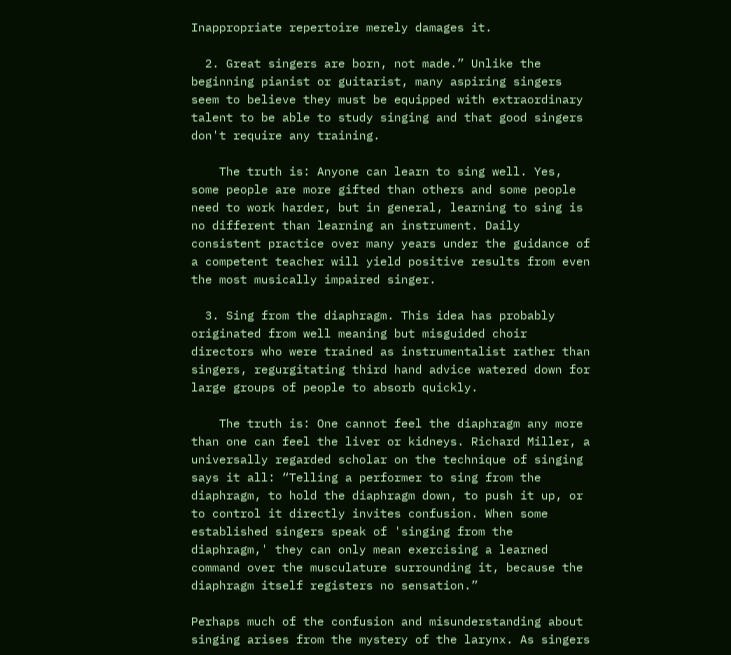Inappropriate repertoire merely damages it.

  2. Great singers are born, not made.” Unlike the beginning pianist or guitarist, many aspiring singers seem to believe they must be equipped with extraordinary talent to be able to study singing and that good singers don't require any training.

    The truth is: Anyone can learn to sing well. Yes, some people are more gifted than others and some people need to work harder, but in general, learning to sing is no different than learning an instrument. Daily consistent practice over many years under the guidance of a competent teacher will yield positive results from even the most musically impaired singer.

  3. Sing from the diaphragm. This idea has probably originated from well meaning but misguided choir directors who were trained as instrumentalist rather than singers, regurgitating third hand advice watered down for large groups of people to absorb quickly.

    The truth is: One cannot feel the diaphragm any more than one can feel the liver or kidneys. Richard Miller, a universally regarded scholar on the technique of singing says it all: “Telling a performer to sing from the diaphragm, to hold the diaphragm down, to push it up, or to control it directly invites confusion. When some established singers speak of 'singing from the diaphragm,' they can only mean exercising a learned command over the musculature surrounding it, because the diaphragm itself registers no sensation.”

Perhaps much of the confusion and misunderstanding about singing arises from the mystery of the larynx. As singers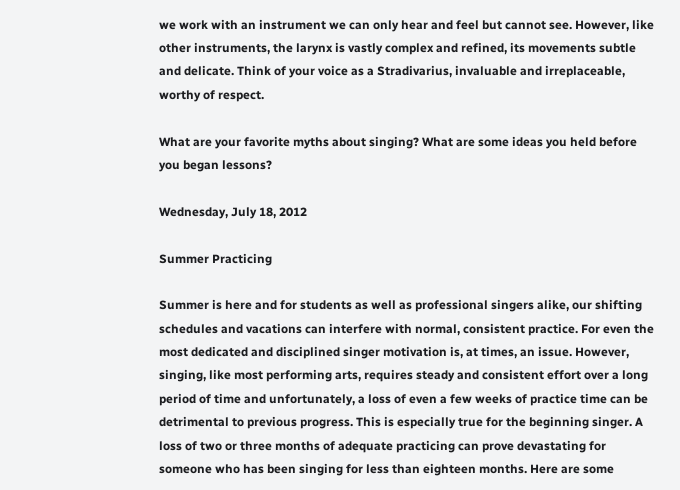we work with an instrument we can only hear and feel but cannot see. However, like other instruments, the larynx is vastly complex and refined, its movements subtle and delicate. Think of your voice as a Stradivarius, invaluable and irreplaceable, worthy of respect.

What are your favorite myths about singing? What are some ideas you held before you began lessons?

Wednesday, July 18, 2012

Summer Practicing

Summer is here and for students as well as professional singers alike, our shifting schedules and vacations can interfere with normal, consistent practice. For even the most dedicated and disciplined singer motivation is, at times, an issue. However, singing, like most performing arts, requires steady and consistent effort over a long period of time and unfortunately, a loss of even a few weeks of practice time can be detrimental to previous progress. This is especially true for the beginning singer. A loss of two or three months of adequate practicing can prove devastating for someone who has been singing for less than eighteen months. Here are some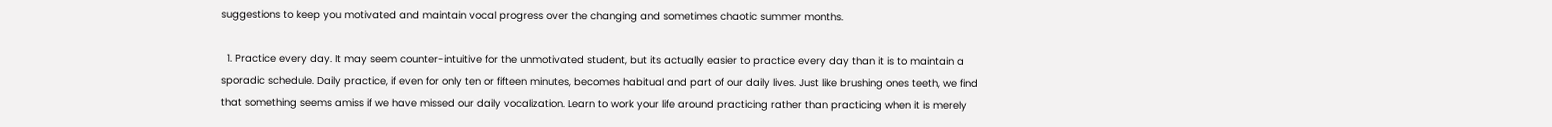suggestions to keep you motivated and maintain vocal progress over the changing and sometimes chaotic summer months.

  1. Practice every day. It may seem counter-intuitive for the unmotivated student, but its actually easier to practice every day than it is to maintain a sporadic schedule. Daily practice, if even for only ten or fifteen minutes, becomes habitual and part of our daily lives. Just like brushing ones teeth, we find that something seems amiss if we have missed our daily vocalization. Learn to work your life around practicing rather than practicing when it is merely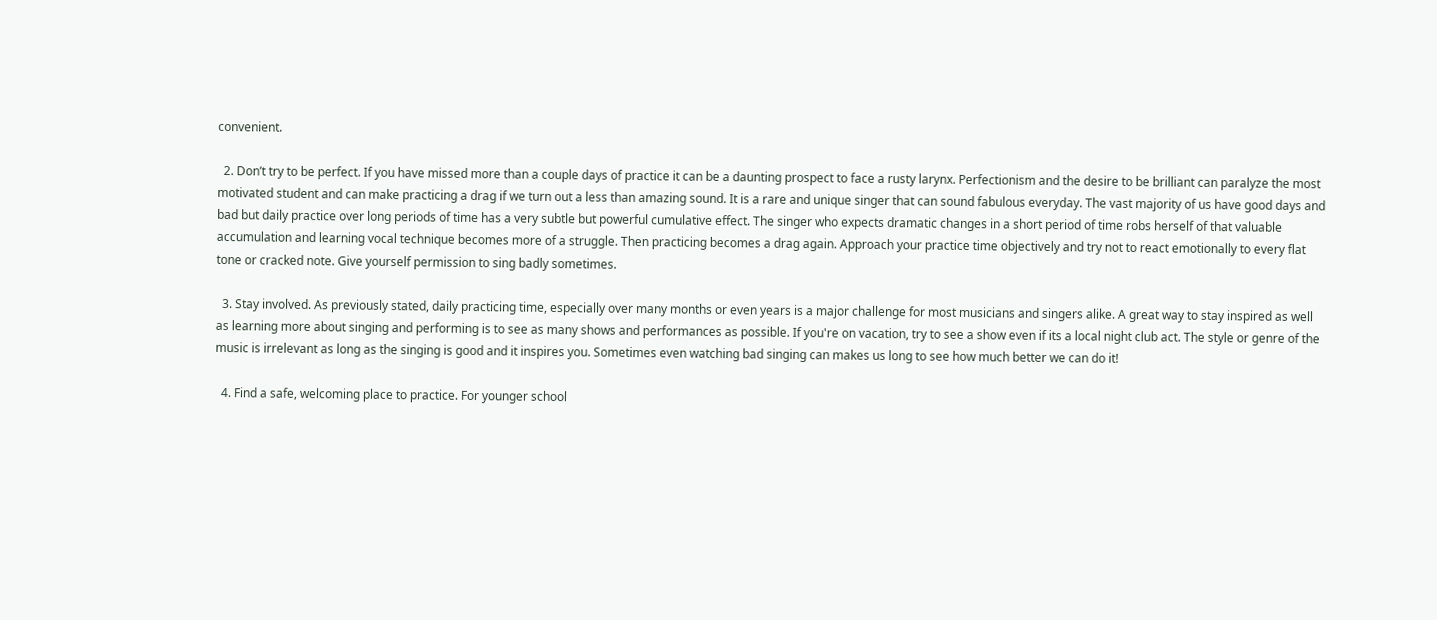convenient.

  2. Don’t try to be perfect. If you have missed more than a couple days of practice it can be a daunting prospect to face a rusty larynx. Perfectionism and the desire to be brilliant can paralyze the most motivated student and can make practicing a drag if we turn out a less than amazing sound. It is a rare and unique singer that can sound fabulous everyday. The vast majority of us have good days and bad but daily practice over long periods of time has a very subtle but powerful cumulative effect. The singer who expects dramatic changes in a short period of time robs herself of that valuable accumulation and learning vocal technique becomes more of a struggle. Then practicing becomes a drag again. Approach your practice time objectively and try not to react emotionally to every flat tone or cracked note. Give yourself permission to sing badly sometimes.

  3. Stay involved. As previously stated, daily practicing time, especially over many months or even years is a major challenge for most musicians and singers alike. A great way to stay inspired as well as learning more about singing and performing is to see as many shows and performances as possible. If you're on vacation, try to see a show even if its a local night club act. The style or genre of the music is irrelevant as long as the singing is good and it inspires you. Sometimes even watching bad singing can makes us long to see how much better we can do it!

  4. Find a safe, welcoming place to practice. For younger school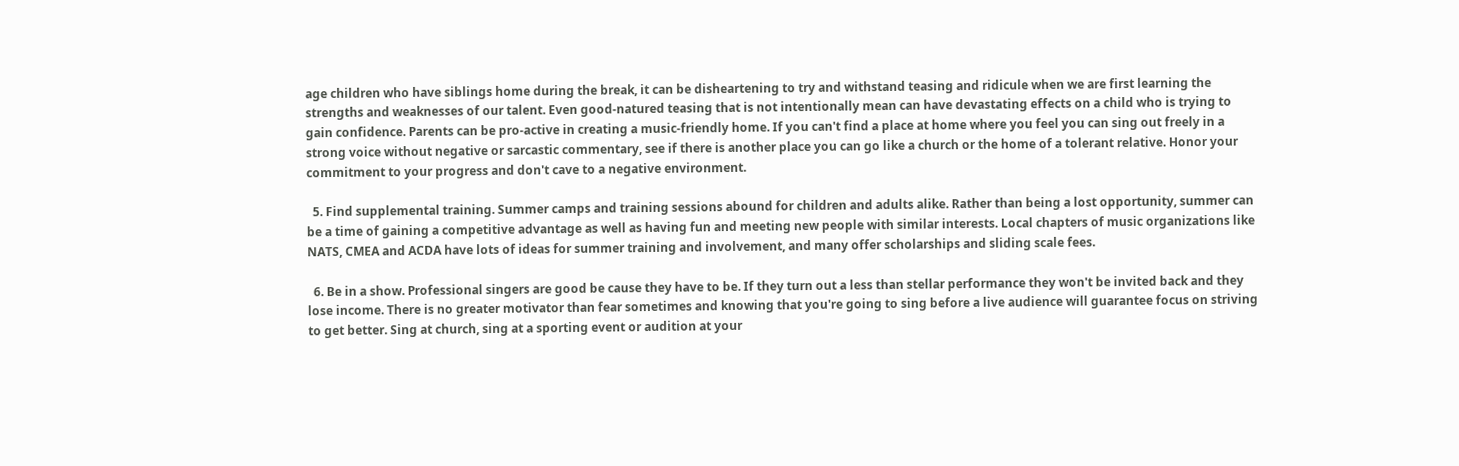age children who have siblings home during the break, it can be disheartening to try and withstand teasing and ridicule when we are first learning the strengths and weaknesses of our talent. Even good-natured teasing that is not intentionally mean can have devastating effects on a child who is trying to gain confidence. Parents can be pro-active in creating a music-friendly home. If you can't find a place at home where you feel you can sing out freely in a strong voice without negative or sarcastic commentary, see if there is another place you can go like a church or the home of a tolerant relative. Honor your commitment to your progress and don't cave to a negative environment.

  5. Find supplemental training. Summer camps and training sessions abound for children and adults alike. Rather than being a lost opportunity, summer can be a time of gaining a competitive advantage as well as having fun and meeting new people with similar interests. Local chapters of music organizations like NATS, CMEA and ACDA have lots of ideas for summer training and involvement, and many offer scholarships and sliding scale fees.

  6. Be in a show. Professional singers are good be cause they have to be. If they turn out a less than stellar performance they won't be invited back and they lose income. There is no greater motivator than fear sometimes and knowing that you're going to sing before a live audience will guarantee focus on striving to get better. Sing at church, sing at a sporting event or audition at your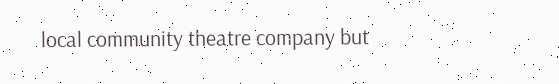local community theatre company but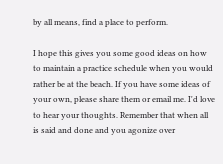by all means, find a place to perform.

I hope this gives you some good ideas on how to maintain a practice schedule when you would rather be at the beach. If you have some ideas of your own, please share them or email me. I'd love to hear your thoughts. Remember that when all is said and done and you agonize over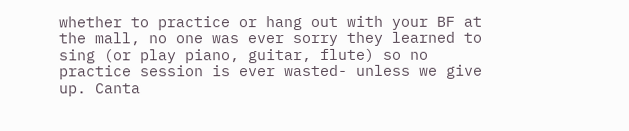whether to practice or hang out with your BF at the mall, no one was ever sorry they learned to sing (or play piano, guitar, flute) so no practice session is ever wasted- unless we give up. Canta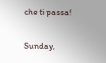che ti passa!

Sunday,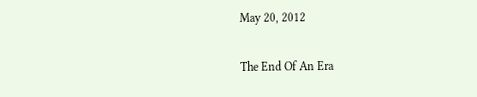May 20, 2012

The End Of An Era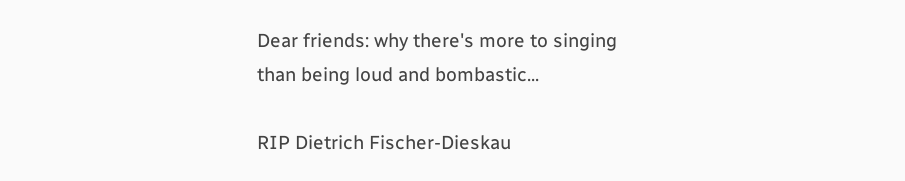Dear friends: why there's more to singing than being loud and bombastic...

RIP Dietrich Fischer-Dieskau